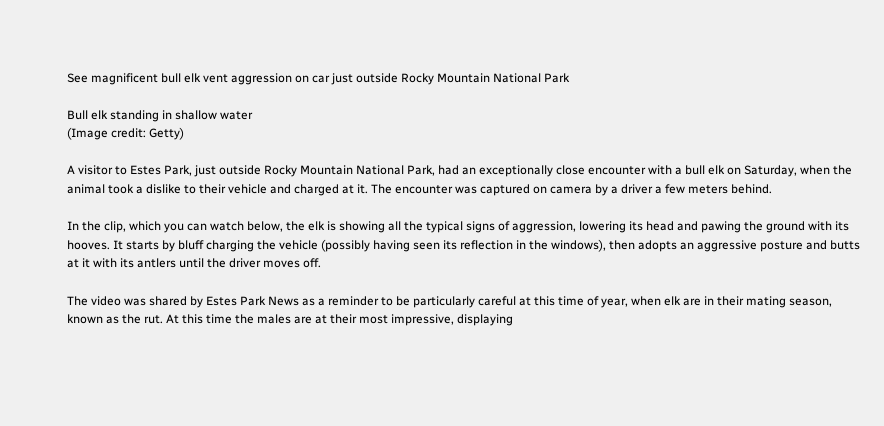See magnificent bull elk vent aggression on car just outside Rocky Mountain National Park

Bull elk standing in shallow water
(Image credit: Getty)

A visitor to Estes Park, just outside Rocky Mountain National Park, had an exceptionally close encounter with a bull elk on Saturday, when the animal took a dislike to their vehicle and charged at it. The encounter was captured on camera by a driver a few meters behind.

In the clip, which you can watch below, the elk is showing all the typical signs of aggression, lowering its head and pawing the ground with its hooves. It starts by bluff charging the vehicle (possibly having seen its reflection in the windows), then adopts an aggressive posture and butts at it with its antlers until the driver moves off.

The video was shared by Estes Park News as a reminder to be particularly careful at this time of year, when elk are in their mating season, known as the rut. At this time the males are at their most impressive, displaying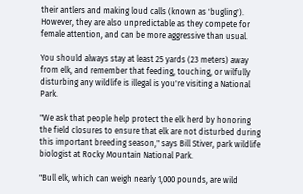their antlers and making loud calls (known as 'bugling'). However, they are also unpredictable as they compete for female attention, and can be more aggressive than usual.

You should always stay at least 25 yards (23 meters) away from elk, and remember that feeding, touching, or wilfully disturbing any wildlife is illegal is you're visiting a National Park.

"We ask that people help protect the elk herd by honoring the field closures to ensure that elk are not disturbed during this important breeding season," says Bill Stiver, park wildlife biologist at Rocky Mountain National Park.

"Bull elk, which can weigh nearly 1,000 pounds, are wild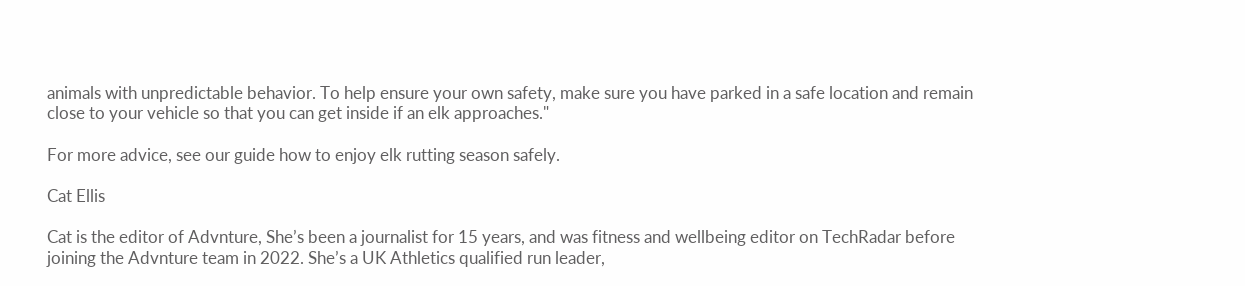animals with unpredictable behavior. To help ensure your own safety, make sure you have parked in a safe location and remain close to your vehicle so that you can get inside if an elk approaches."

For more advice, see our guide how to enjoy elk rutting season safely.

Cat Ellis

Cat is the editor of Advnture, She’s been a journalist for 15 years, and was fitness and wellbeing editor on TechRadar before joining the Advnture team in 2022. She’s a UK Athletics qualified run leader,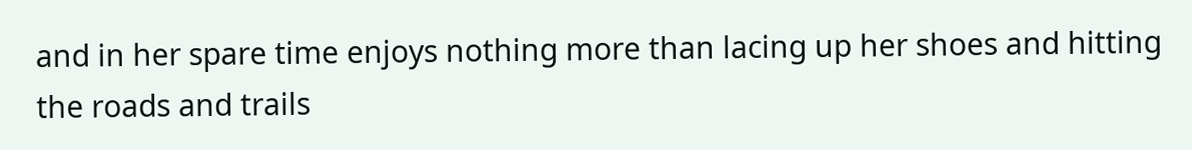and in her spare time enjoys nothing more than lacing up her shoes and hitting the roads and trails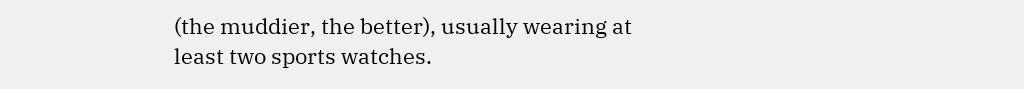(the muddier, the better), usually wearing at least two sports watches.